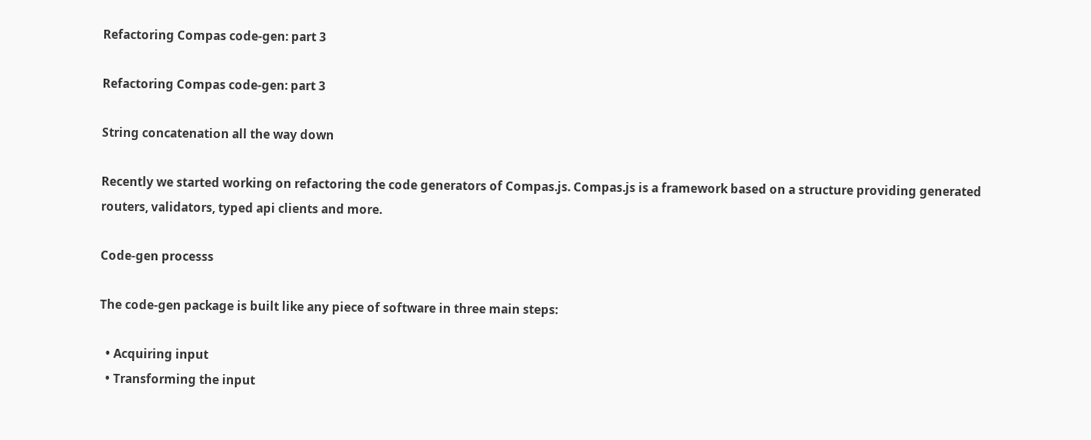Refactoring Compas code-gen: part 3

Refactoring Compas code-gen: part 3

String concatenation all the way down

Recently we started working on refactoring the code generators of Compas.js. Compas.js is a framework based on a structure providing generated routers, validators, typed api clients and more.

Code-gen processs

The code-gen package is built like any piece of software in three main steps:

  • Acquiring input
  • Transforming the input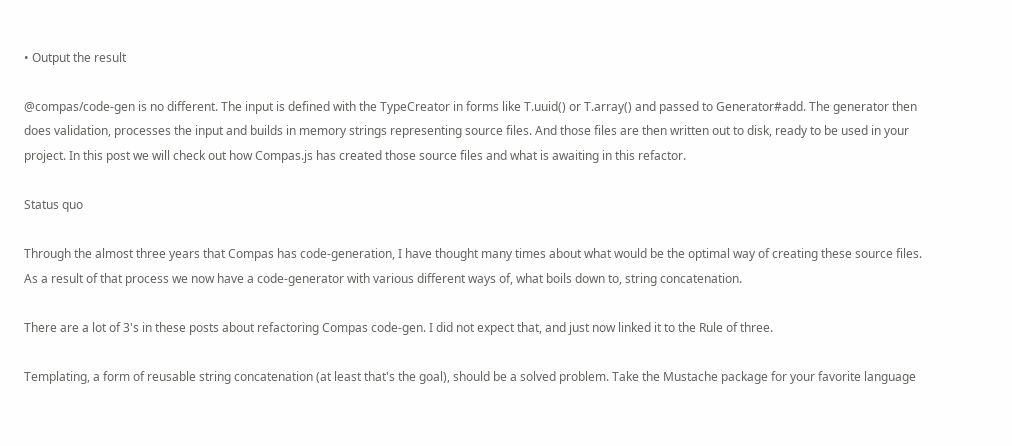• Output the result

@compas/code-gen is no different. The input is defined with the TypeCreator in forms like T.uuid() or T.array() and passed to Generator#add. The generator then does validation, processes the input and builds in memory strings representing source files. And those files are then written out to disk, ready to be used in your project. In this post we will check out how Compas.js has created those source files and what is awaiting in this refactor.

Status quo

Through the almost three years that Compas has code-generation, I have thought many times about what would be the optimal way of creating these source files. As a result of that process we now have a code-generator with various different ways of, what boils down to, string concatenation.

There are a lot of 3's in these posts about refactoring Compas code-gen. I did not expect that, and just now linked it to the Rule of three.

Templating, a form of reusable string concatenation (at least that's the goal), should be a solved problem. Take the Mustache package for your favorite language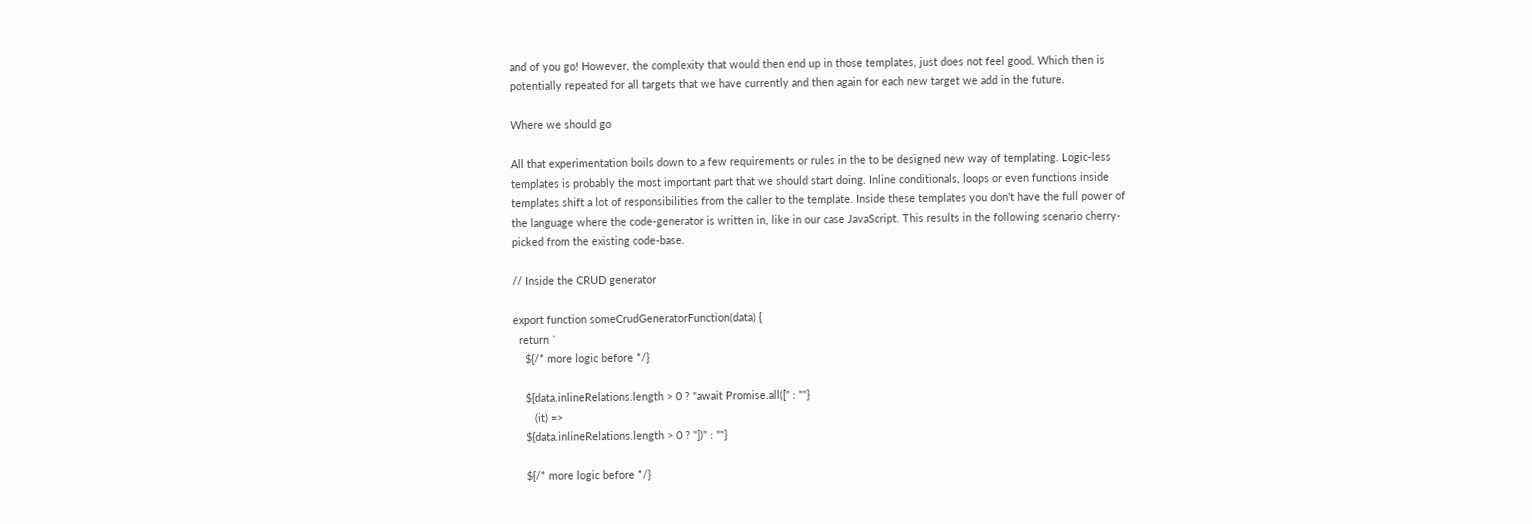and of you go! However, the complexity that would then end up in those templates, just does not feel good. Which then is potentially repeated for all targets that we have currently and then again for each new target we add in the future.

Where we should go

All that experimentation boils down to a few requirements or rules in the to be designed new way of templating. Logic-less templates is probably the most important part that we should start doing. Inline conditionals, loops or even functions inside templates shift a lot of responsibilities from the caller to the template. Inside these templates you don't have the full power of the language where the code-generator is written in, like in our case JavaScript. This results in the following scenario cherry-picked from the existing code-base.

// Inside the CRUD generator

export function someCrudGeneratorFunction(data) {
  return `
    ${/* more logic before */}

    ${data.inlineRelations.length > 0 ? "await Promise.all([" : ""}
       (it) =>
    ${data.inlineRelations.length > 0 ? "])" : ""}

    ${/* more logic before */}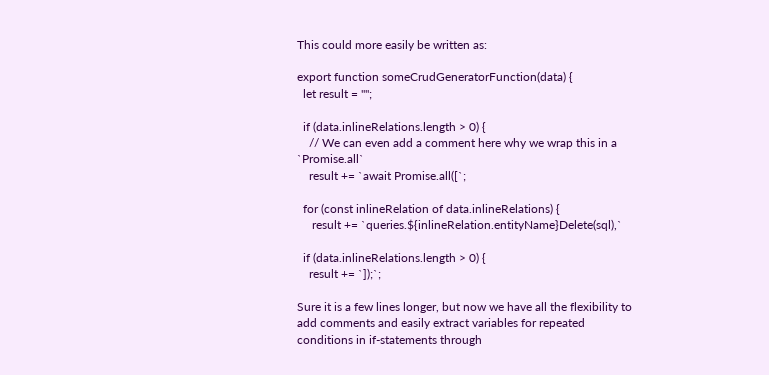This could more easily be written as:

export function someCrudGeneratorFunction(data) {
  let result = "";

  if (data.inlineRelations.length > 0) {
    // We can even add a comment here why we wrap this in a `Promise.all`
    result += `await Promise.all([`;

  for (const inlineRelation of data.inlineRelations) {
     result += `queries.${inlineRelation.entityName}Delete(sql),`

  if (data.inlineRelations.length > 0) {
    result += `]);`;

Sure it is a few lines longer, but now we have all the flexibility to add comments and easily extract variables for repeated conditions in if-statements through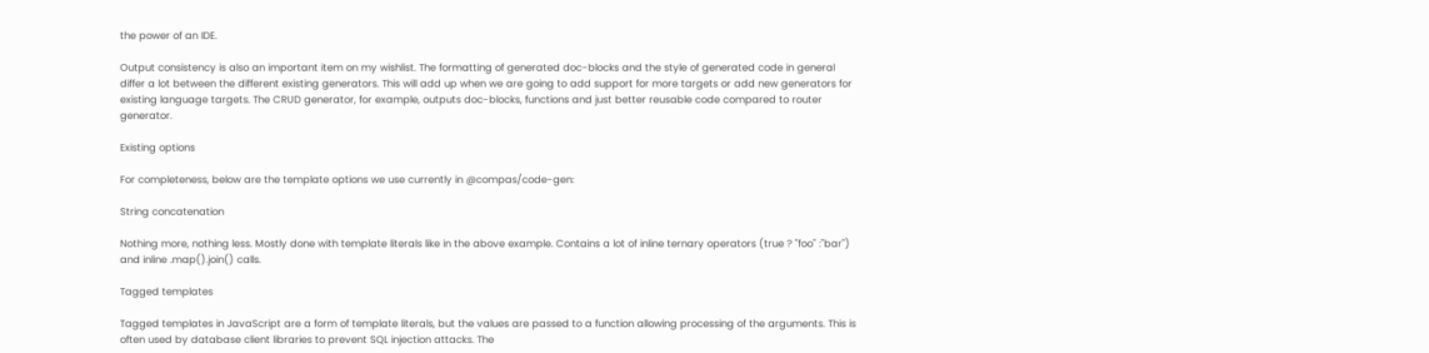the power of an IDE.

Output consistency is also an important item on my wishlist. The formatting of generated doc-blocks and the style of generated code in general differ a lot between the different existing generators. This will add up when we are going to add support for more targets or add new generators for existing language targets. The CRUD generator, for example, outputs doc-blocks, functions and just better reusable code compared to router generator.

Existing options

For completeness, below are the template options we use currently in @compas/code-gen:

String concatenation

Nothing more, nothing less. Mostly done with template literals like in the above example. Contains a lot of inline ternary operators (true ? "foo" :"bar") and inline .map().join() calls.

Tagged templates

Tagged templates in JavaScript are a form of template literals, but the values are passed to a function allowing processing of the arguments. This is often used by database client libraries to prevent SQL injection attacks. The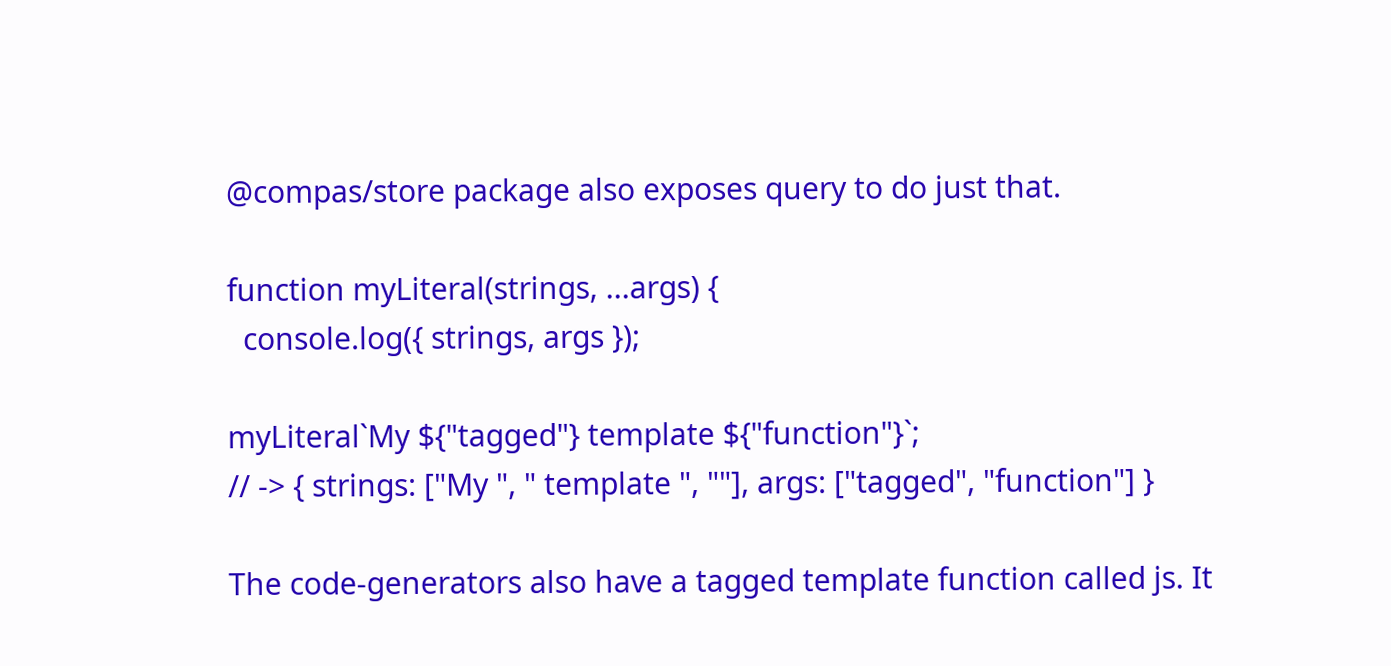@compas/store package also exposes query to do just that.

function myLiteral(strings, ...args) {
  console.log({ strings, args });

myLiteral`My ${"tagged"} template ${"function"}`;
// -> { strings: ["My ", " template ", ""], args: ["tagged", "function"] }

The code-generators also have a tagged template function called js. It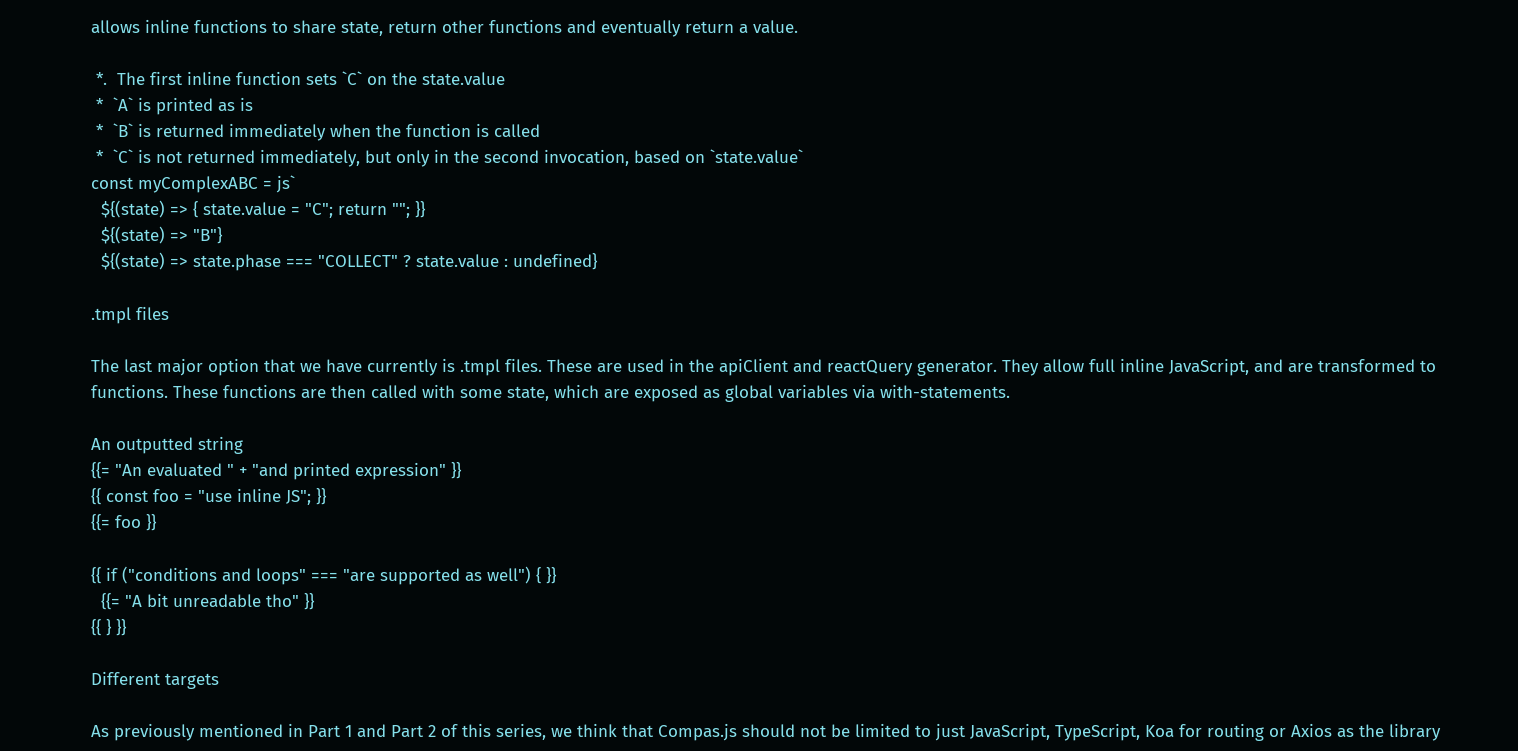allows inline functions to share state, return other functions and eventually return a value.

 *.  The first inline function sets `C` on the state.value
 *  `A` is printed as is
 *  `B` is returned immediately when the function is called
 *  `C` is not returned immediately, but only in the second invocation, based on `state.value`
const myComplexABC = js`
  ${(state) => { state.value = "C"; return ""; }}
  ${(state) => "B"}
  ${(state) => state.phase === "COLLECT" ? state.value : undefined}

.tmpl files

The last major option that we have currently is .tmpl files. These are used in the apiClient and reactQuery generator. They allow full inline JavaScript, and are transformed to functions. These functions are then called with some state, which are exposed as global variables via with-statements.

An outputted string
{{= "An evaluated " + "and printed expression" }}
{{ const foo = "use inline JS"; }}
{{= foo }}

{{ if ("conditions and loops" === "are supported as well") { }}
  {{= "A bit unreadable tho" }}
{{ } }}

Different targets

As previously mentioned in Part 1 and Part 2 of this series, we think that Compas.js should not be limited to just JavaScript, TypeScript, Koa for routing or Axios as the library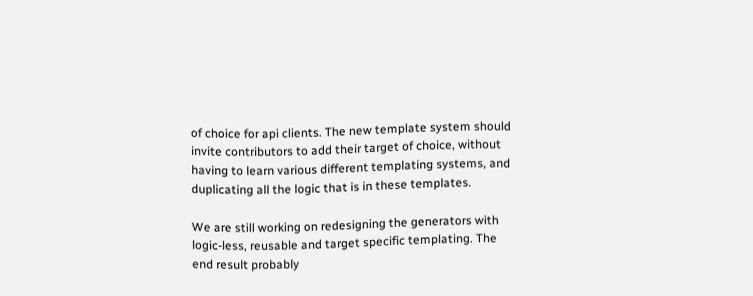of choice for api clients. The new template system should invite contributors to add their target of choice, without having to learn various different templating systems, and duplicating all the logic that is in these templates.

We are still working on redesigning the generators with logic-less, reusable and target specific templating. The end result probably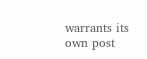warrants its own post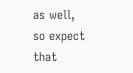as well, so expect that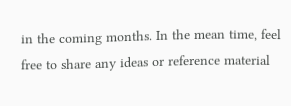in the coming months. In the mean time, feel free to share any ideas or reference material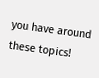you have around these topics!